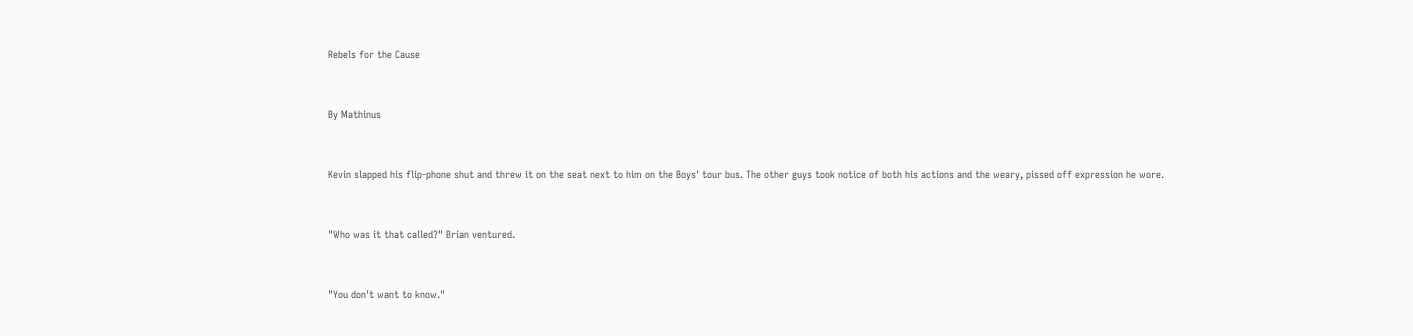Rebels for the Cause


By Mathinus


Kevin slapped his flip-phone shut and threw it on the seat next to him on the Boys' tour bus. The other guys took notice of both his actions and the weary, pissed off expression he wore.


"Who was it that called?" Brian ventured.


"You don't want to know."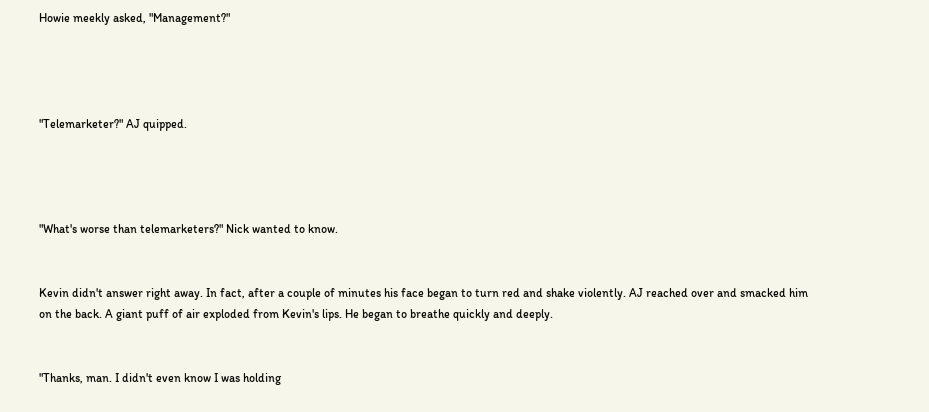Howie meekly asked, "Management?"




"Telemarketer?" AJ quipped.




"What's worse than telemarketers?" Nick wanted to know.


Kevin didn't answer right away. In fact, after a couple of minutes his face began to turn red and shake violently. AJ reached over and smacked him on the back. A giant puff of air exploded from Kevin's lips. He began to breathe quickly and deeply.


"Thanks, man. I didn't even know I was holding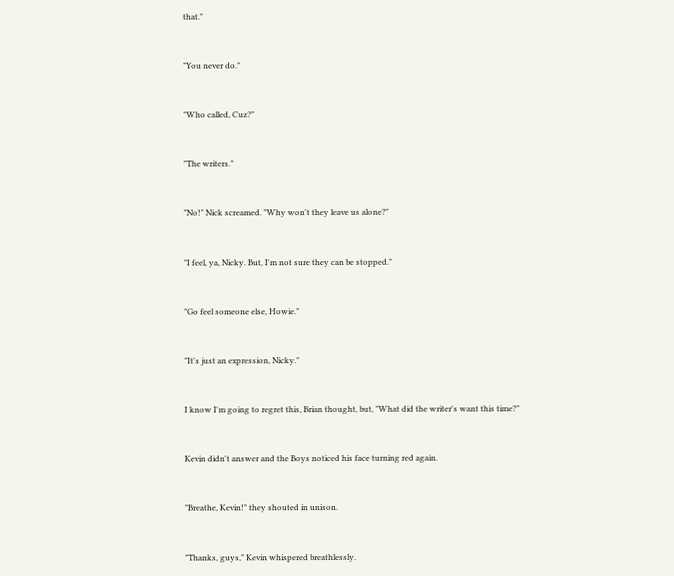that."


"You never do."


"Who called, Cuz?"


"The writers."


"No!" Nick screamed. "Why won't they leave us alone?"


"I feel, ya, Nicky. But, I'm not sure they can be stopped."


"Go feel someone else, Howie."


"It's just an expression, Nicky."


I know I'm going to regret this, Brian thought, but, "What did the writer's want this time?"


Kevin didn't answer and the Boys noticed his face turning red again.


"Breathe, Kevin!" they shouted in unison.


"Thanks, guys," Kevin whispered breathlessly.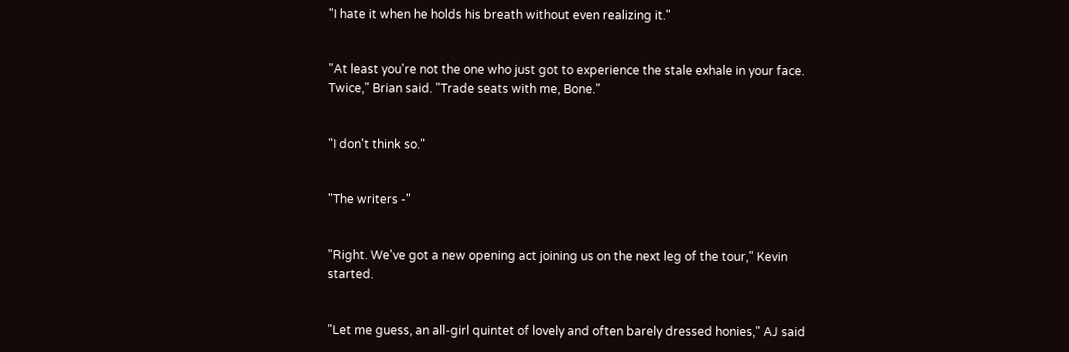"I hate it when he holds his breath without even realizing it."


"At least you're not the one who just got to experience the stale exhale in your face. Twice," Brian said. "Trade seats with me, Bone."


"I don't think so."


"The writers -"


"Right. We've got a new opening act joining us on the next leg of the tour," Kevin started.


"Let me guess, an all-girl quintet of lovely and often barely dressed honies," AJ said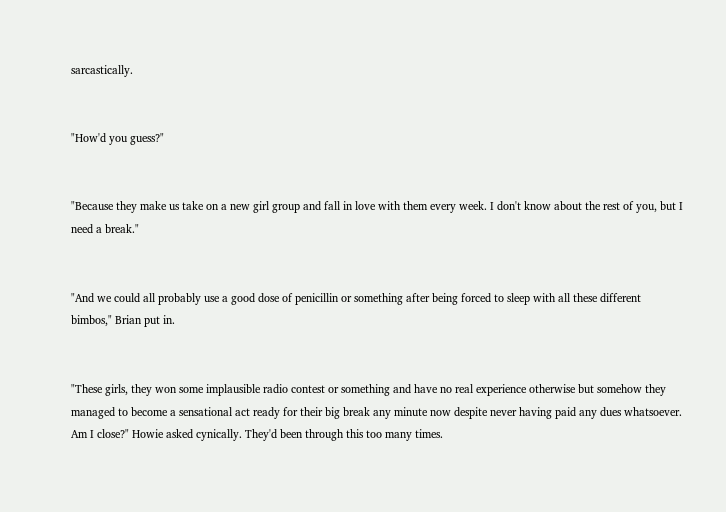sarcastically.


"How'd you guess?"


"Because they make us take on a new girl group and fall in love with them every week. I don't know about the rest of you, but I need a break."


"And we could all probably use a good dose of penicillin or something after being forced to sleep with all these different bimbos," Brian put in.


"These girls, they won some implausible radio contest or something and have no real experience otherwise but somehow they managed to become a sensational act ready for their big break any minute now despite never having paid any dues whatsoever. Am I close?" Howie asked cynically. They'd been through this too many times.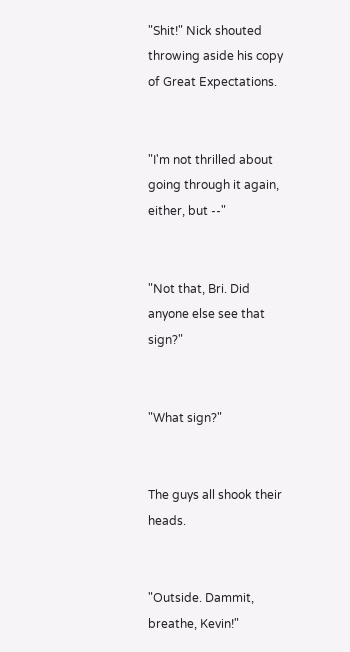"Shit!" Nick shouted throwing aside his copy of Great Expectations.


"I'm not thrilled about going through it again, either, but --"


"Not that, Bri. Did anyone else see that sign?"


"What sign?"


The guys all shook their heads.


"Outside. Dammit, breathe, Kevin!"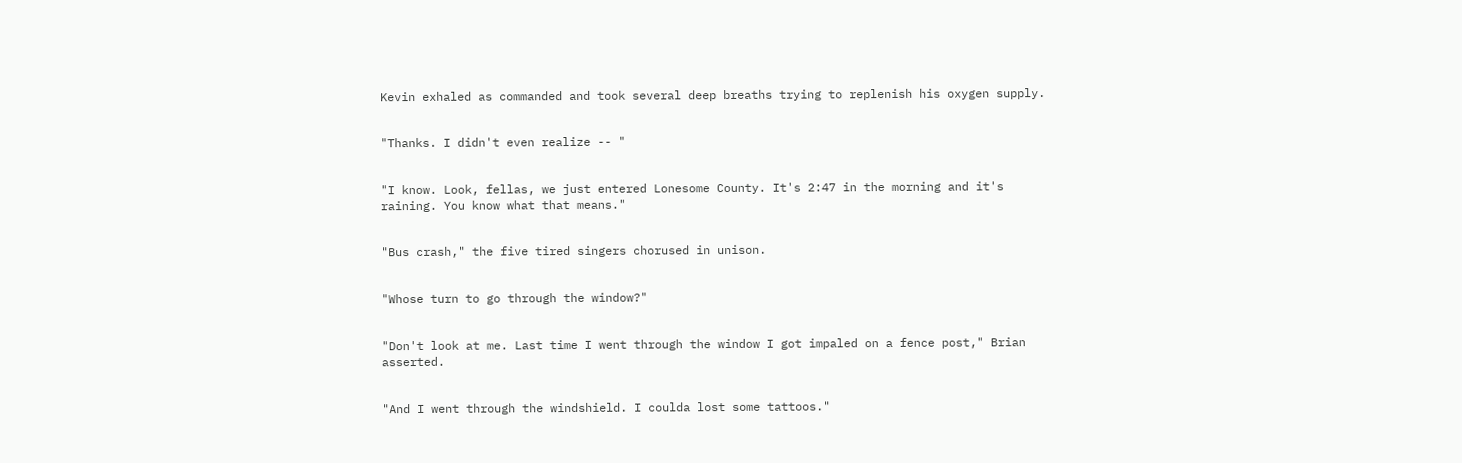Kevin exhaled as commanded and took several deep breaths trying to replenish his oxygen supply.


"Thanks. I didn't even realize -- "


"I know. Look, fellas, we just entered Lonesome County. It's 2:47 in the morning and it's raining. You know what that means."


"Bus crash," the five tired singers chorused in unison.


"Whose turn to go through the window?"


"Don't look at me. Last time I went through the window I got impaled on a fence post," Brian asserted.


"And I went through the windshield. I coulda lost some tattoos."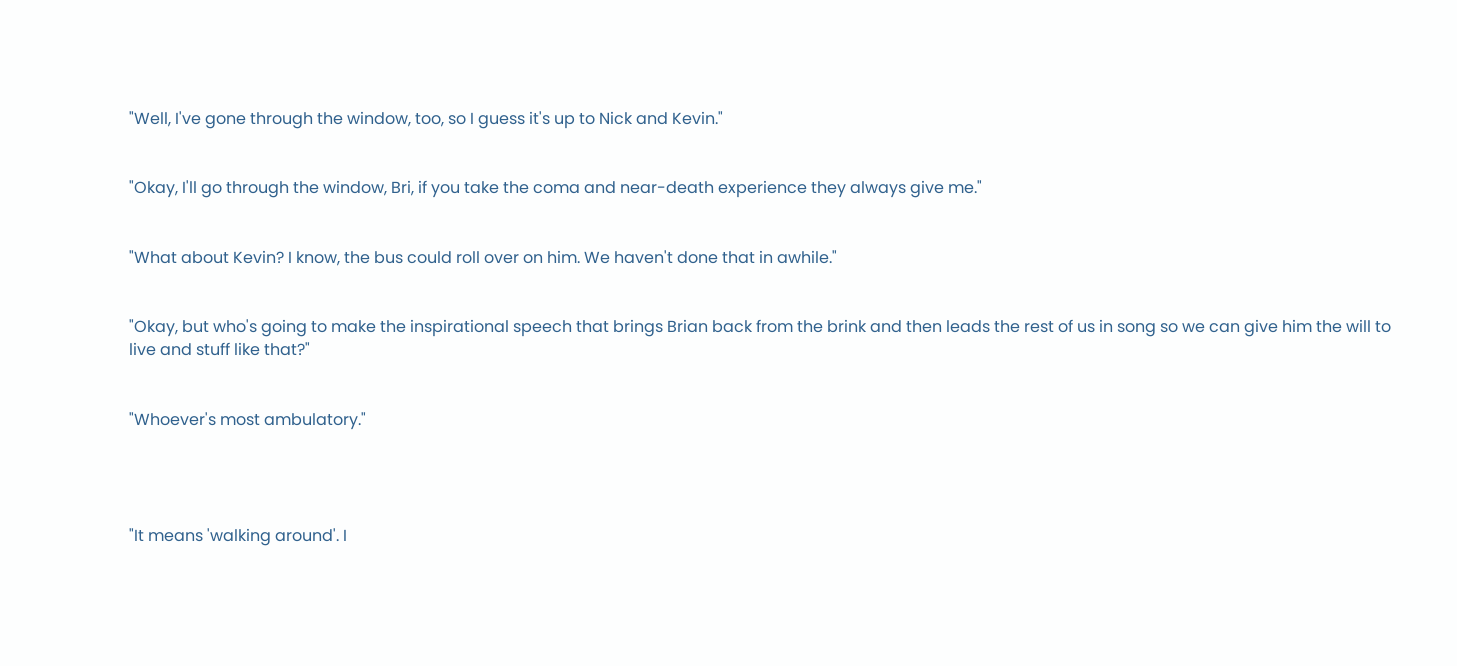"Well, I've gone through the window, too, so I guess it's up to Nick and Kevin."


"Okay, I'll go through the window, Bri, if you take the coma and near-death experience they always give me."


"What about Kevin? I know, the bus could roll over on him. We haven't done that in awhile."


"Okay, but who's going to make the inspirational speech that brings Brian back from the brink and then leads the rest of us in song so we can give him the will to live and stuff like that?"


"Whoever's most ambulatory."




"It means 'walking around'. I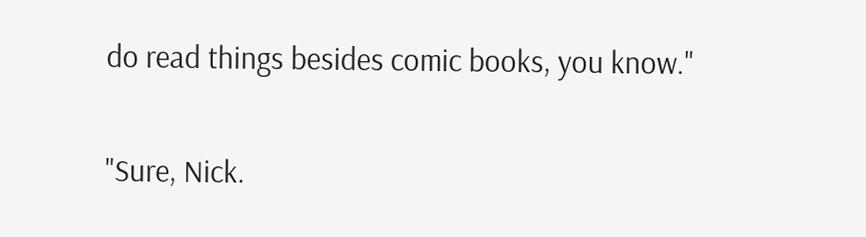do read things besides comic books, you know."


"Sure, Nick.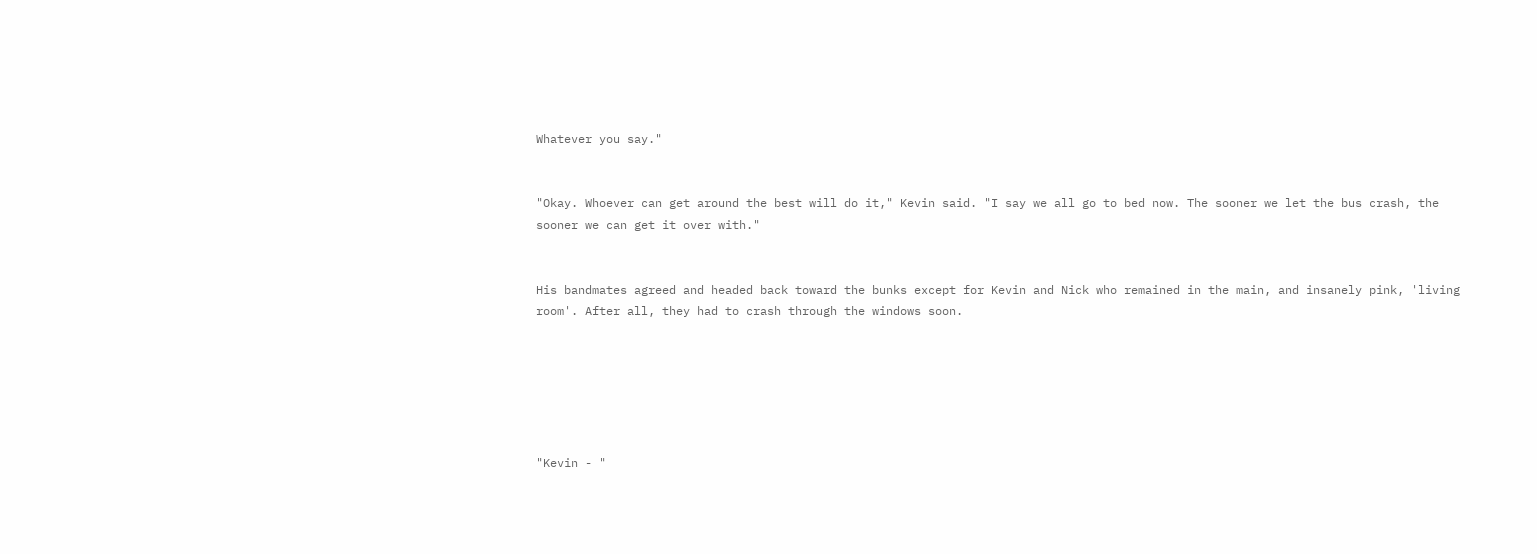Whatever you say."


"Okay. Whoever can get around the best will do it," Kevin said. "I say we all go to bed now. The sooner we let the bus crash, the sooner we can get it over with."


His bandmates agreed and headed back toward the bunks except for Kevin and Nick who remained in the main, and insanely pink, 'living room'. After all, they had to crash through the windows soon.






"Kevin - "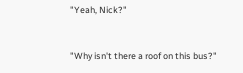"Yeah, Nick?"


"Why isn't there a roof on this bus?"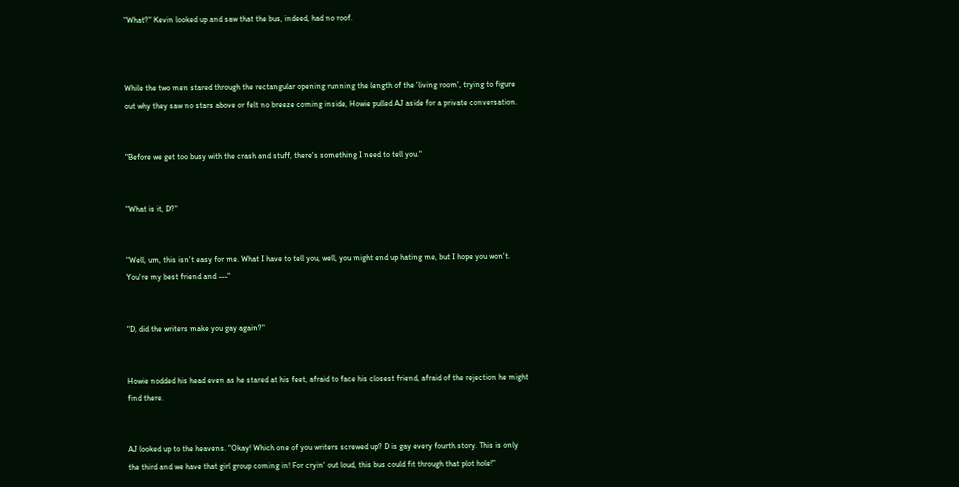"What?" Kevin looked up and saw that the bus, indeed, had no roof.



While the two men stared through the rectangular opening running the length of the 'living room', trying to figure out why they saw no stars above or felt no breeze coming inside, Howie pulled AJ aside for a private conversation.


"Before we get too busy with the crash and stuff, there's something I need to tell you."


"What is it, D?"


"Well, um, this isn't easy for me. What I have to tell you, well, you might end up hating me, but I hope you won't. You're my best friend and ---"


"D, did the writers make you gay again?"


Howie nodded his head even as he stared at his feet, afraid to face his closest friend, afraid of the rejection he might find there.


AJ looked up to the heavens. "Okay! Which one of you writers screwed up? D is gay every fourth story. This is only the third and we have that girl group coming in! For cryin' out loud, this bus could fit through that plot hole!"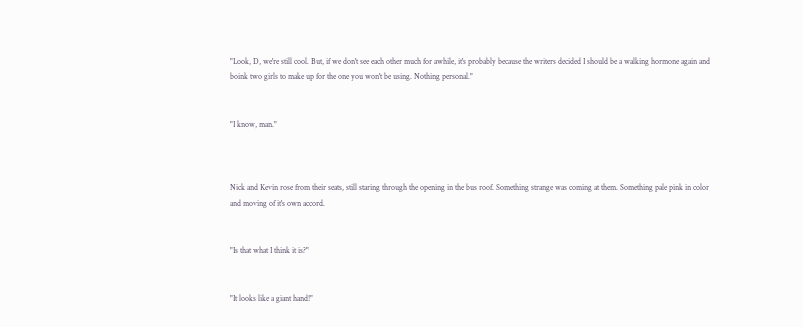"Look, D, we're still cool. But, if we don't see each other much for awhile, it's probably because the writers decided I should be a walking hormone again and boink two girls to make up for the one you won't be using. Nothing personal."


"I know, man."



Nick and Kevin rose from their seats, still staring through the opening in the bus roof. Something strange was coming at them. Something pale pink in color and moving of it's own accord.


"Is that what I think it is?"


"It looks like a giant hand!"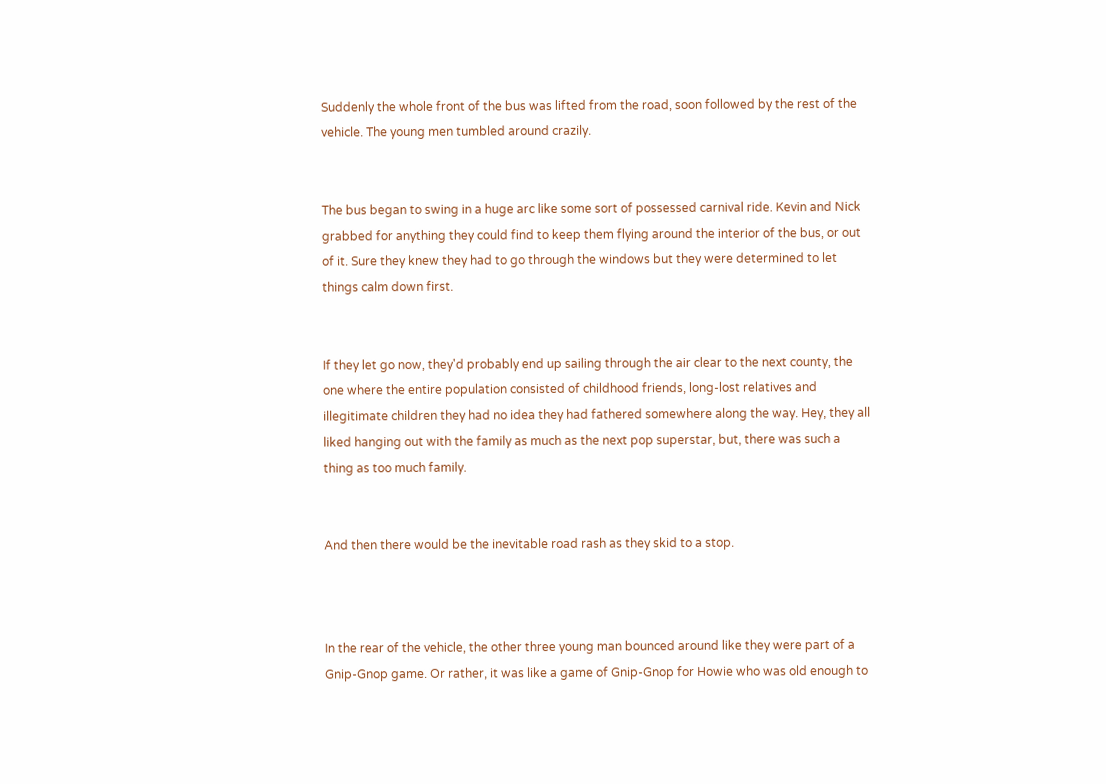Suddenly the whole front of the bus was lifted from the road, soon followed by the rest of the vehicle. The young men tumbled around crazily.


The bus began to swing in a huge arc like some sort of possessed carnival ride. Kevin and Nick grabbed for anything they could find to keep them flying around the interior of the bus, or out of it. Sure they knew they had to go through the windows but they were determined to let things calm down first.


If they let go now, they'd probably end up sailing through the air clear to the next county, the one where the entire population consisted of childhood friends, long-lost relatives and illegitimate children they had no idea they had fathered somewhere along the way. Hey, they all liked hanging out with the family as much as the next pop superstar, but, there was such a thing as too much family.


And then there would be the inevitable road rash as they skid to a stop.



In the rear of the vehicle, the other three young man bounced around like they were part of a Gnip-Gnop game. Or rather, it was like a game of Gnip-Gnop for Howie who was old enough to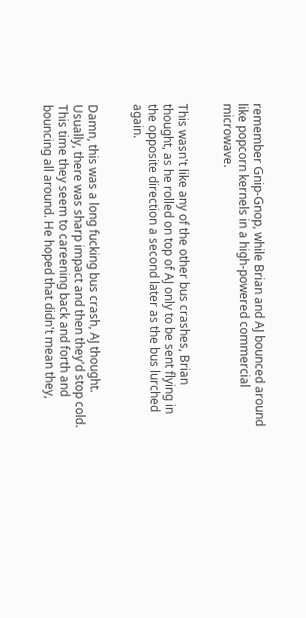remember Gnip-Gnop, while Brian and AJ bounced around like popcorn kernels in a high-powered commercial microwave.


This wasn't like any of the other bus crashes, Brian thought, as he rolled on top of AJ only to be sent flying in the opposite direction a second later as the bus lurched again.


Damn, this was a long fucking bus crash, AJ thought. Usually, there was sharp impact and then they'd stop cold. This time they seem to careening back and forth and bouncing all around. He hoped that didn't mean they,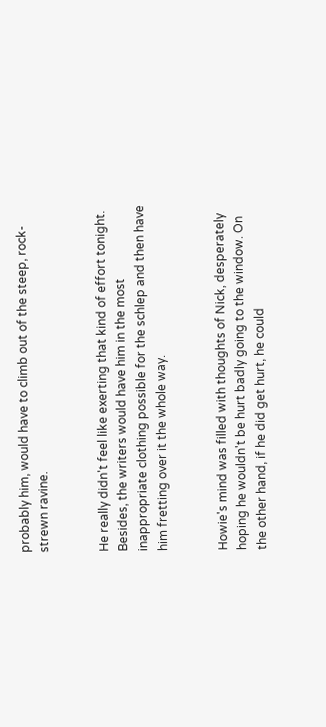probably him, would have to climb out of the steep, rock-strewn ravine.


He really didn't feel like exerting that kind of effort tonight. Besides, the writers would have him in the most inappropriate clothing possible for the schlep and then have him fretting over it the whole way.


Howie's mind was filled with thoughts of Nick, desperately hoping he wouldn't be hurt badly going to the window. On the other hand, if he did get hurt, he could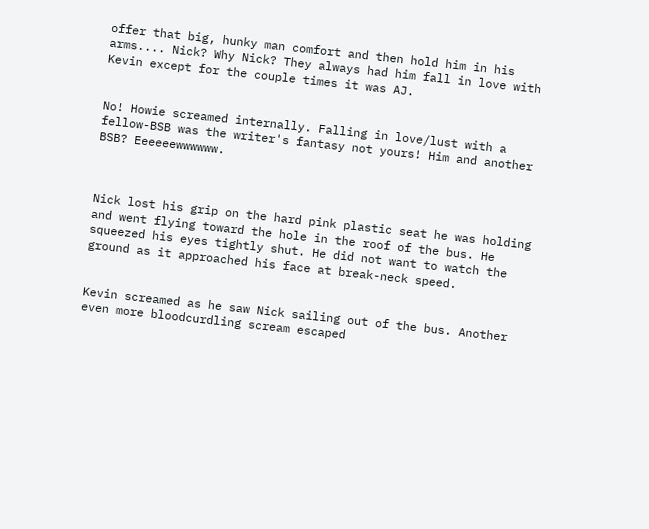offer that big, hunky man comfort and then hold him in his arms.... Nick? Why Nick? They always had him fall in love with Kevin except for the couple times it was AJ.


No! Howie screamed internally. Falling in love/lust with a fellow-BSB was the writer's fantasy not yours! Him and another BSB? Eeeeeewwwwww.



Nick lost his grip on the hard pink plastic seat he was holding and went flying toward the hole in the roof of the bus. He squeezed his eyes tightly shut. He did not want to watch the ground as it approached his face at break-neck speed.


Kevin screamed as he saw Nick sailing out of the bus. Another even more bloodcurdling scream escaped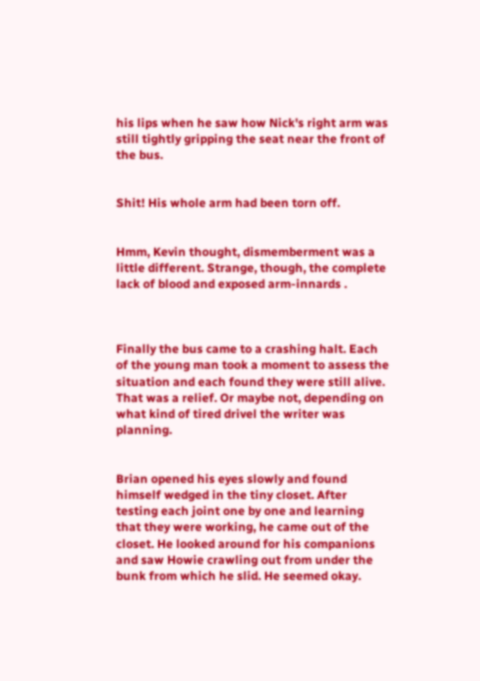his lips when he saw how Nick's right arm was still tightly gripping the seat near the front of the bus.


Shit! His whole arm had been torn off.


Hmm, Kevin thought, dismemberment was a little different. Strange, though, the complete lack of blood and exposed arm-innards .



Finally the bus came to a crashing halt. Each of the young man took a moment to assess the situation and each found they were still alive. That was a relief. Or maybe not, depending on what kind of tired drivel the writer was planning.


Brian opened his eyes slowly and found himself wedged in the tiny closet. After testing each joint one by one and learning that they were working, he came out of the closet. He looked around for his companions and saw Howie crawling out from under the bunk from which he slid. He seemed okay.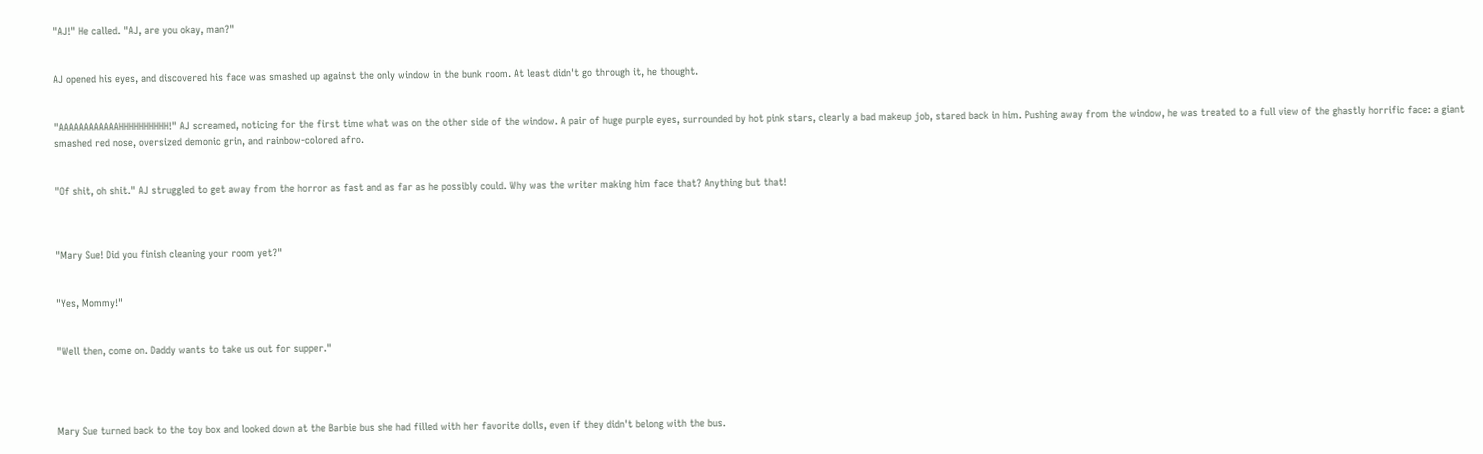"AJ!" He called. "AJ, are you okay, man?"


AJ opened his eyes, and discovered his face was smashed up against the only window in the bunk room. At least didn't go through it, he thought.


"AAAAAAAAAAAAHHHHHHHHHH!" AJ screamed, noticing for the first time what was on the other side of the window. A pair of huge purple eyes, surrounded by hot pink stars, clearly a bad makeup job, stared back in him. Pushing away from the window, he was treated to a full view of the ghastly horrific face: a giant smashed red nose, oversized demonic grin, and rainbow-colored afro.


"Of shit, oh shit." AJ struggled to get away from the horror as fast and as far as he possibly could. Why was the writer making him face that? Anything but that!



"Mary Sue! Did you finish cleaning your room yet?"


"Yes, Mommy!"


"Well then, come on. Daddy wants to take us out for supper."




Mary Sue turned back to the toy box and looked down at the Barbie bus she had filled with her favorite dolls, even if they didn't belong with the bus.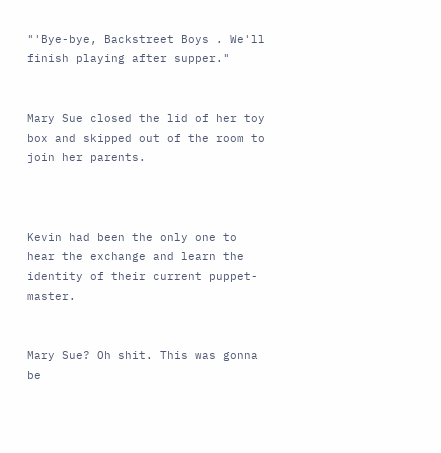"'Bye-bye, Backstreet Boys . We'll finish playing after supper."


Mary Sue closed the lid of her toy box and skipped out of the room to join her parents.



Kevin had been the only one to hear the exchange and learn the identity of their current puppet-master.


Mary Sue? Oh shit. This was gonna be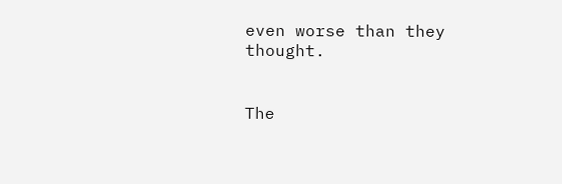even worse than they thought.


The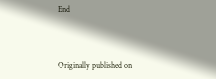End



Originally published on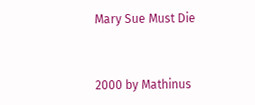Mary Sue Must Die


2000 by Mathinus